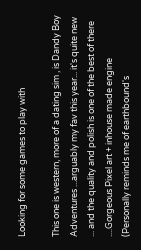Looking for some games to play with

This one is western, more of a dating sim , is Dandy Boy Adventures ...arguably my fav this year... it's quite new ... and the quality and polish is one of the best of there ....Gorgeous Pixel art + inhouse made engine (Personally reminds me of earthbound's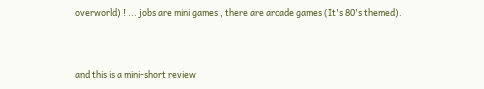overworld) ! ... jobs are mini games , there are arcade games (It's 80's themed).



and this is a mini-short review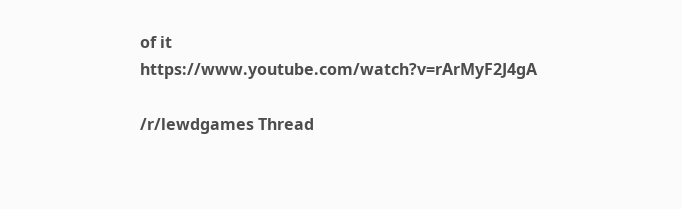of it https://www.youtube.com/watch?v=rArMyF2J4gA

/r/lewdgames Thread